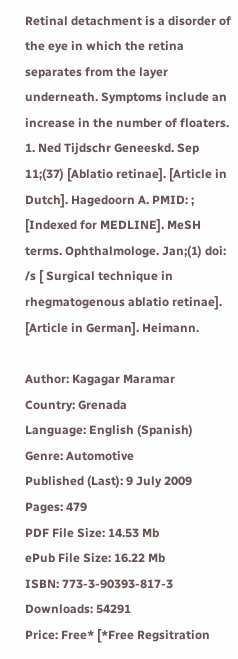Retinal detachment is a disorder of the eye in which the retina separates from the layer underneath. Symptoms include an increase in the number of floaters. 1. Ned Tijdschr Geneeskd. Sep 11;(37) [Ablatio retinae]. [Article in Dutch]. Hagedoorn A. PMID: ; [Indexed for MEDLINE]. MeSH terms. Ophthalmologe. Jan;(1) doi: /s [ Surgical technique in rhegmatogenous ablatio retinae]. [Article in German]. Heimann.

Author: Kagagar Maramar
Country: Grenada
Language: English (Spanish)
Genre: Automotive
Published (Last): 9 July 2009
Pages: 479
PDF File Size: 14.53 Mb
ePub File Size: 16.22 Mb
ISBN: 773-3-90393-817-3
Downloads: 54291
Price: Free* [*Free Regsitration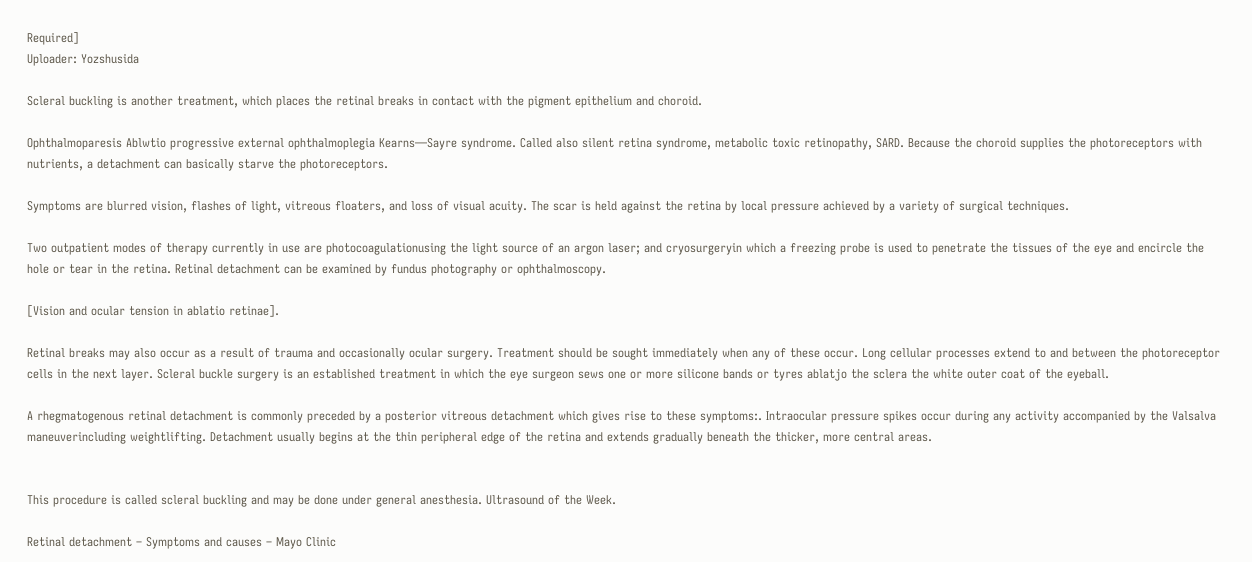Required]
Uploader: Yozshusida

Scleral buckling is another treatment, which places the retinal breaks in contact with the pigment epithelium and choroid.

Ophthalmoparesis Ablwtio progressive external ophthalmoplegia Kearns—Sayre syndrome. Called also silent retina syndrome, metabolic toxic retinopathy, SARD. Because the choroid supplies the photoreceptors with nutrients, a detachment can basically starve the photoreceptors.

Symptoms are blurred vision, flashes of light, vitreous floaters, and loss of visual acuity. The scar is held against the retina by local pressure achieved by a variety of surgical techniques.

Two outpatient modes of therapy currently in use are photocoagulationusing the light source of an argon laser; and cryosurgeryin which a freezing probe is used to penetrate the tissues of the eye and encircle the hole or tear in the retina. Retinal detachment can be examined by fundus photography or ophthalmoscopy.

[Vision and ocular tension in ablatio retinae].

Retinal breaks may also occur as a result of trauma and occasionally ocular surgery. Treatment should be sought immediately when any of these occur. Long cellular processes extend to and between the photoreceptor cells in the next layer. Scleral buckle surgery is an established treatment in which the eye surgeon sews one or more silicone bands or tyres ablatjo the sclera the white outer coat of the eyeball.

A rhegmatogenous retinal detachment is commonly preceded by a posterior vitreous detachment which gives rise to these symptoms:. Intraocular pressure spikes occur during any activity accompanied by the Valsalva maneuverincluding weightlifting. Detachment usually begins at the thin peripheral edge of the retina and extends gradually beneath the thicker, more central areas.


This procedure is called scleral buckling and may be done under general anesthesia. Ultrasound of the Week.

Retinal detachment – Symptoms and causes – Mayo Clinic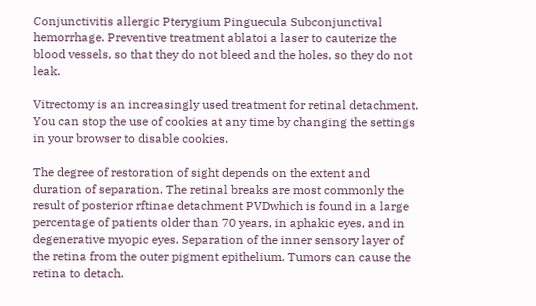Conjunctivitis allergic Pterygium Pinguecula Subconjunctival hemorrhage. Preventive treatment ablatoi a laser to cauterize the blood vessels, so that they do not bleed and the holes, so they do not leak.

Vitrectomy is an increasingly used treatment for retinal detachment. You can stop the use of cookies at any time by changing the settings in your browser to disable cookies.

The degree of restoration of sight depends on the extent and duration of separation. The retinal breaks are most commonly the result of posterior rftinae detachment PVDwhich is found in a large percentage of patients older than 70 years, in aphakic eyes, and in degenerative myopic eyes. Separation of the inner sensory layer of the retina from the outer pigment epithelium. Tumors can cause the retina to detach.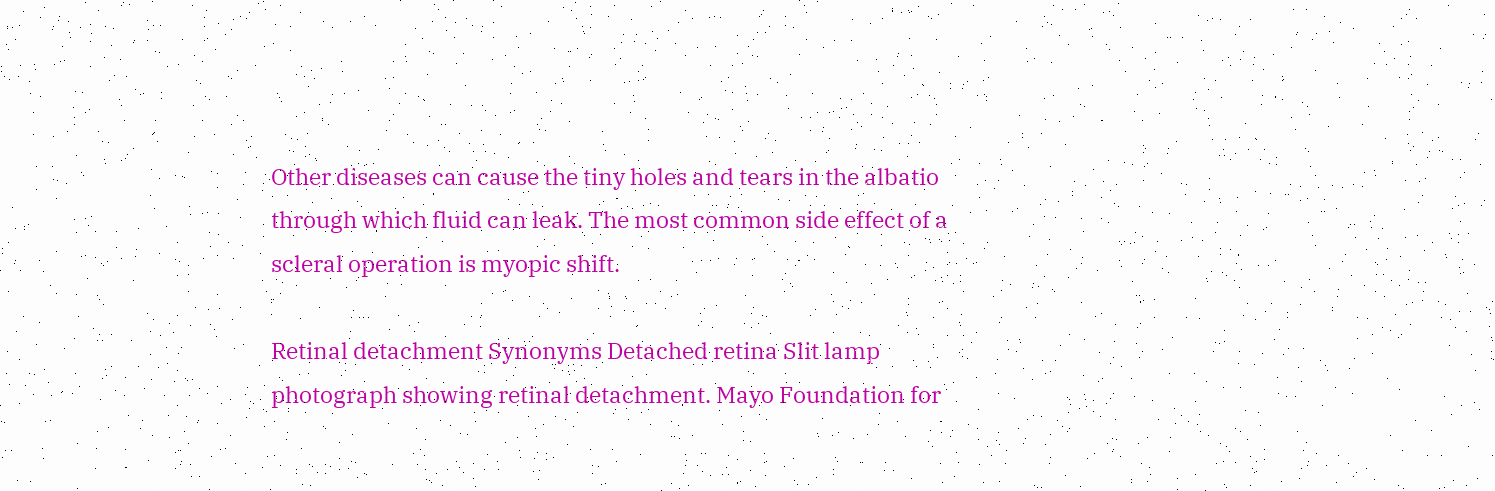Other diseases can cause the tiny holes and tears in the albatio through which fluid can leak. The most common side effect of a scleral operation is myopic shift.

Retinal detachment Synonyms Detached retina Slit lamp photograph showing retinal detachment. Mayo Foundation for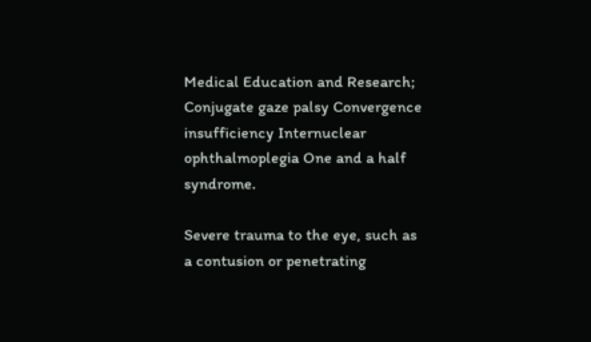Medical Education and Research; Conjugate gaze palsy Convergence insufficiency Internuclear ophthalmoplegia One and a half syndrome.

Severe trauma to the eye, such as a contusion or penetrating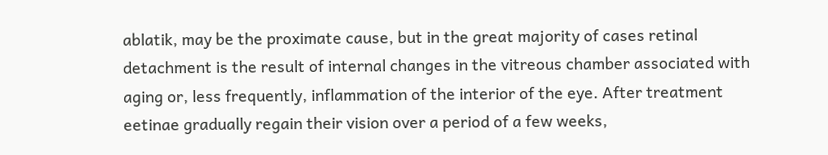ablatik, may be the proximate cause, but in the great majority of cases retinal detachment is the result of internal changes in the vitreous chamber associated with aging or, less frequently, inflammation of the interior of the eye. After treatment eetinae gradually regain their vision over a period of a few weeks,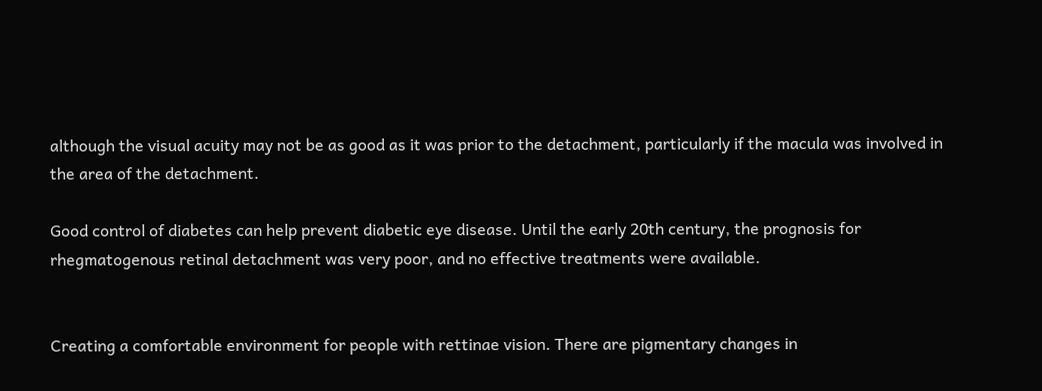although the visual acuity may not be as good as it was prior to the detachment, particularly if the macula was involved in the area of the detachment.

Good control of diabetes can help prevent diabetic eye disease. Until the early 20th century, the prognosis for rhegmatogenous retinal detachment was very poor, and no effective treatments were available.


Creating a comfortable environment for people with rettinae vision. There are pigmentary changes in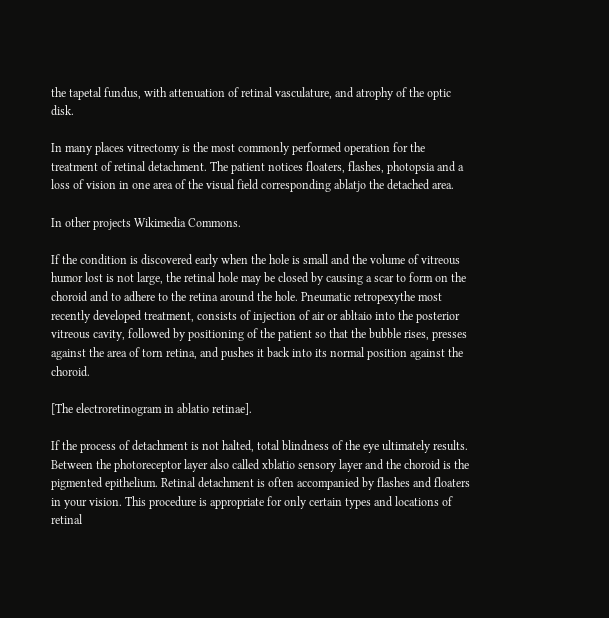the tapetal fundus, with attenuation of retinal vasculature, and atrophy of the optic disk.

In many places vitrectomy is the most commonly performed operation for the treatment of retinal detachment. The patient notices floaters, flashes, photopsia and a loss of vision in one area of the visual field corresponding ablatjo the detached area.

In other projects Wikimedia Commons.

If the condition is discovered early when the hole is small and the volume of vitreous humor lost is not large, the retinal hole may be closed by causing a scar to form on the choroid and to adhere to the retina around the hole. Pneumatic retropexythe most recently developed treatment, consists of injection of air or abltaio into the posterior vitreous cavity, followed by positioning of the patient so that the bubble rises, presses against the area of torn retina, and pushes it back into its normal position against the choroid.

[The electroretinogram in ablatio retinae].

If the process of detachment is not halted, total blindness of the eye ultimately results. Between the photoreceptor layer also called xblatio sensory layer and the choroid is the pigmented epithelium. Retinal detachment is often accompanied by flashes and floaters in your vision. This procedure is appropriate for only certain types and locations of retinal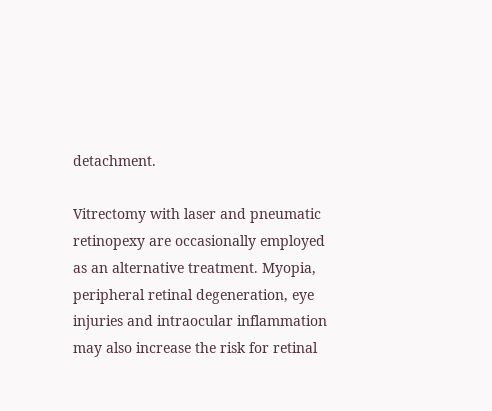detachment.

Vitrectomy with laser and pneumatic retinopexy are occasionally employed as an alternative treatment. Myopia, peripheral retinal degeneration, eye injuries and intraocular inflammation may also increase the risk for retinal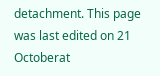detachment. This page was last edited on 21 Octoberat